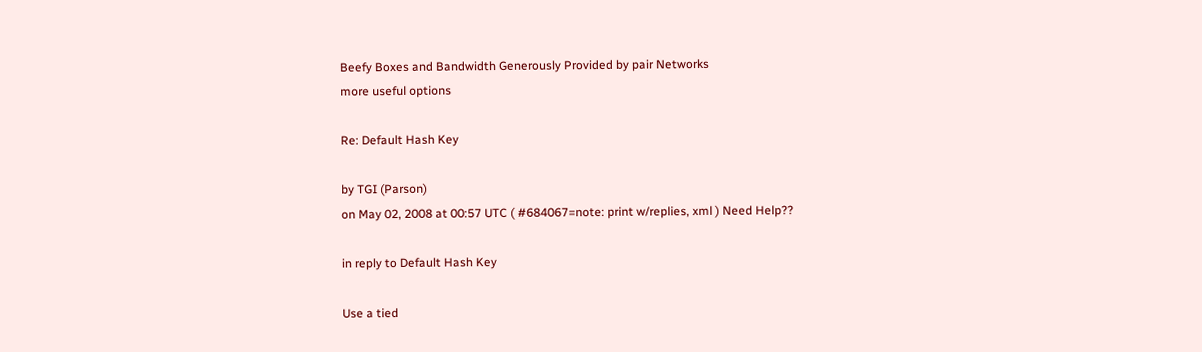Beefy Boxes and Bandwidth Generously Provided by pair Networks
more useful options

Re: Default Hash Key

by TGI (Parson)
on May 02, 2008 at 00:57 UTC ( #684067=note: print w/replies, xml ) Need Help??

in reply to Default Hash Key

Use a tied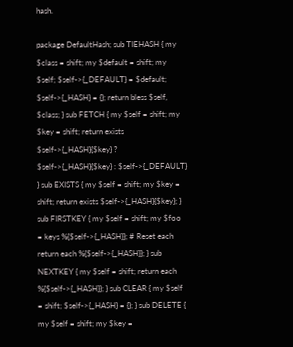hash.

package DefaultHash; sub TIEHASH { my $class = shift; my $default = shift; my $self; $self->{_DEFAULT} = $default; $self->{_HASH} = {}; return bless $self, $class; } sub FETCH { my $self = shift; my $key = shift; return exists $self->{_HASH}{$key} ? $self->{_HASH}{$key} : $self->{_DEFAULT} } sub EXISTS { my $self = shift; my $key = shift; return exists $self->{_HASH}{$key}; } sub FIRSTKEY { my $self = shift; my $foo = keys %{$self->{_HASH}}; # Reset each return each %{$self->{_HASH}}; } sub NEXTKEY { my $self = shift; return each %{$self->{_HASH}}; } sub CLEAR { my $self = shift; $self->{_HASH} = {}; } sub DELETE { my $self = shift; my $key =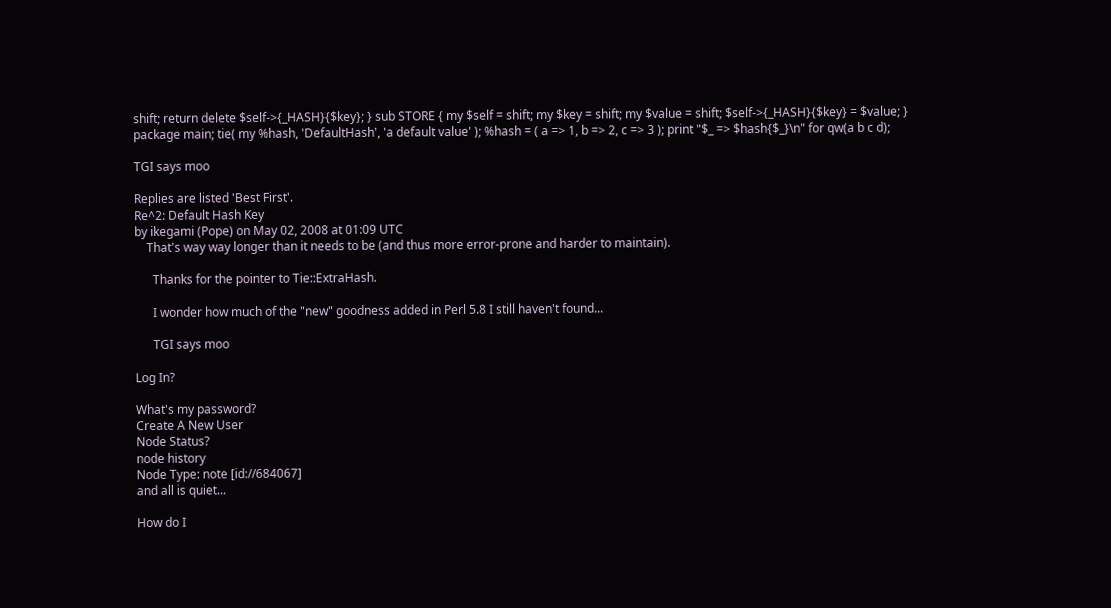shift; return delete $self->{_HASH}{$key}; } sub STORE { my $self = shift; my $key = shift; my $value = shift; $self->{_HASH}{$key} = $value; } package main; tie( my %hash, 'DefaultHash', 'a default value' ); %hash = ( a => 1, b => 2, c => 3 ); print "$_ => $hash{$_}\n" for qw(a b c d);

TGI says moo

Replies are listed 'Best First'.
Re^2: Default Hash Key
by ikegami (Pope) on May 02, 2008 at 01:09 UTC
    That's way way longer than it needs to be (and thus more error-prone and harder to maintain).

      Thanks for the pointer to Tie::ExtraHash.

      I wonder how much of the "new" goodness added in Perl 5.8 I still haven't found...

      TGI says moo

Log In?

What's my password?
Create A New User
Node Status?
node history
Node Type: note [id://684067]
and all is quiet...

How do I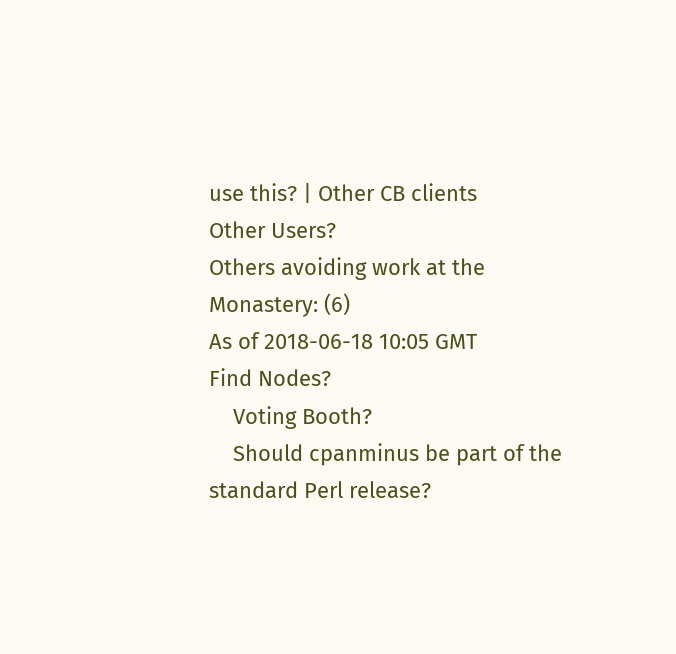use this? | Other CB clients
Other Users?
Others avoiding work at the Monastery: (6)
As of 2018-06-18 10:05 GMT
Find Nodes?
    Voting Booth?
    Should cpanminus be part of the standard Perl release?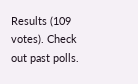Results (109 votes). Check out past polls.